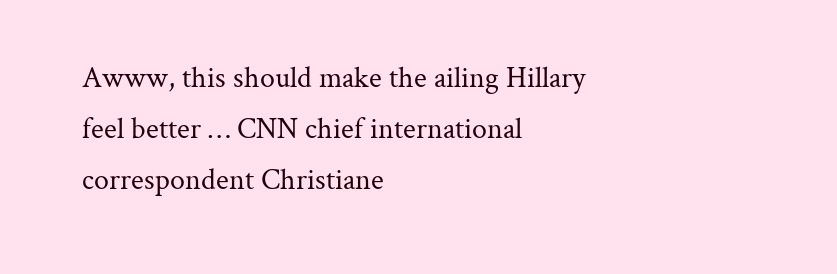Awww, this should make the ailing Hillary feel better … CNN chief international correspondent Christiane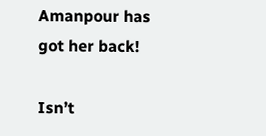Amanpour has got her back!

Isn’t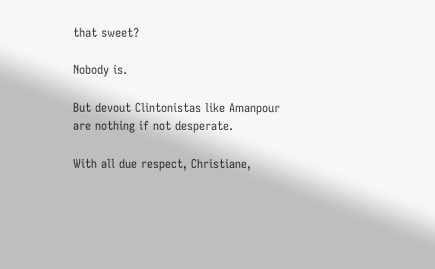that sweet?

Nobody is.

But devout Clintonistas like Amanpour are nothing if not desperate.

With all due respect, Christiane,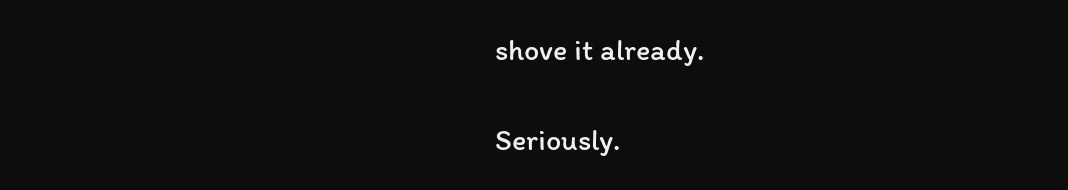shove it already.

Seriously.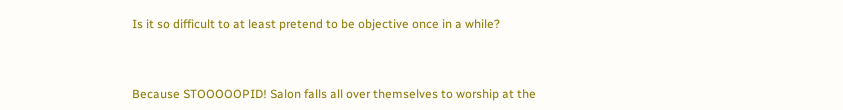Is it so difficult to at least pretend to be objective once in a while?



Because STOOOOOPID! Salon falls all over themselves to worship at the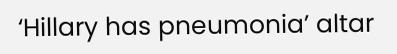‘Hillary has pneumonia’ altar